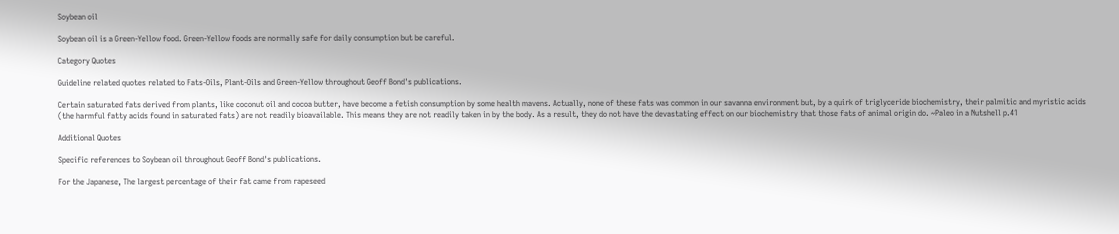Soybean oil

Soybean oil is a Green-Yellow food. Green-Yellow foods are normally safe for daily consumption but be careful.

Category Quotes

Guideline related quotes related to Fats-Oils, Plant-Oils and Green-Yellow throughout Geoff Bond's publications.

Certain saturated fats derived from plants, like coconut oil and cocoa butter, have become a fetish consumption by some health mavens. Actually, none of these fats was common in our savanna environment but, by a quirk of triglyceride biochemistry, their palmitic and myristic acids (the harmful fatty acids found in saturated fats) are not readily bioavailable. This means they are not readily taken in by the body. As a result, they do not have the devastating effect on our biochemistry that those fats of animal origin do. ~Paleo in a Nutshell p.41

Additional Quotes

Specific references to Soybean oil throughout Geoff Bond's publications.

For the Japanese, The largest percentage of their fat came from rapeseed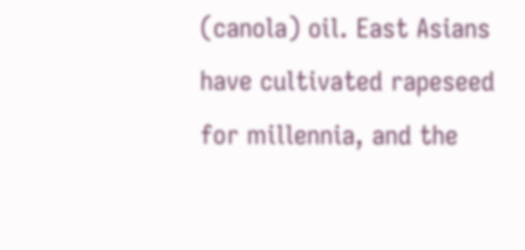(canola) oil. East Asians have cultivated rapeseed for millennia, and the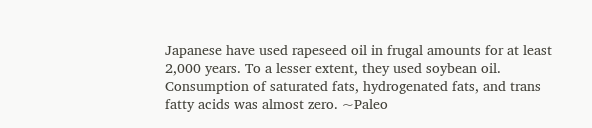Japanese have used rapeseed oil in frugal amounts for at least 2,000 years. To a lesser extent, they used soybean oil. Consumption of saturated fats, hydrogenated fats, and trans fatty acids was almost zero. ~Paleo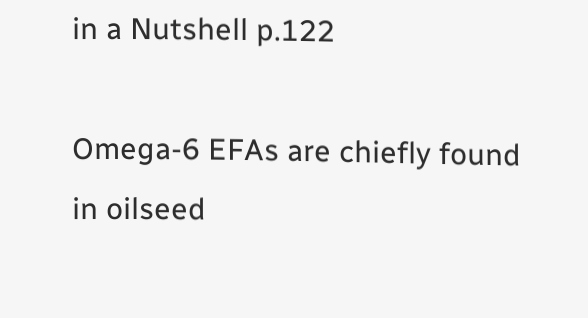in a Nutshell p.122

Omega-6 EFAs are chiefly found in oilseed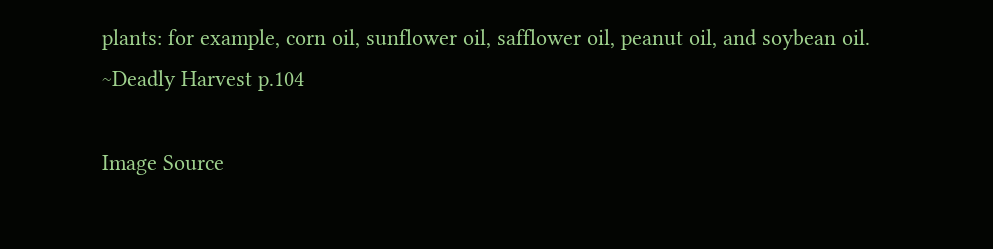plants: for example, corn oil, sunflower oil, safflower oil, peanut oil, and soybean oil. ~Deadly Harvest p.104

Image Source